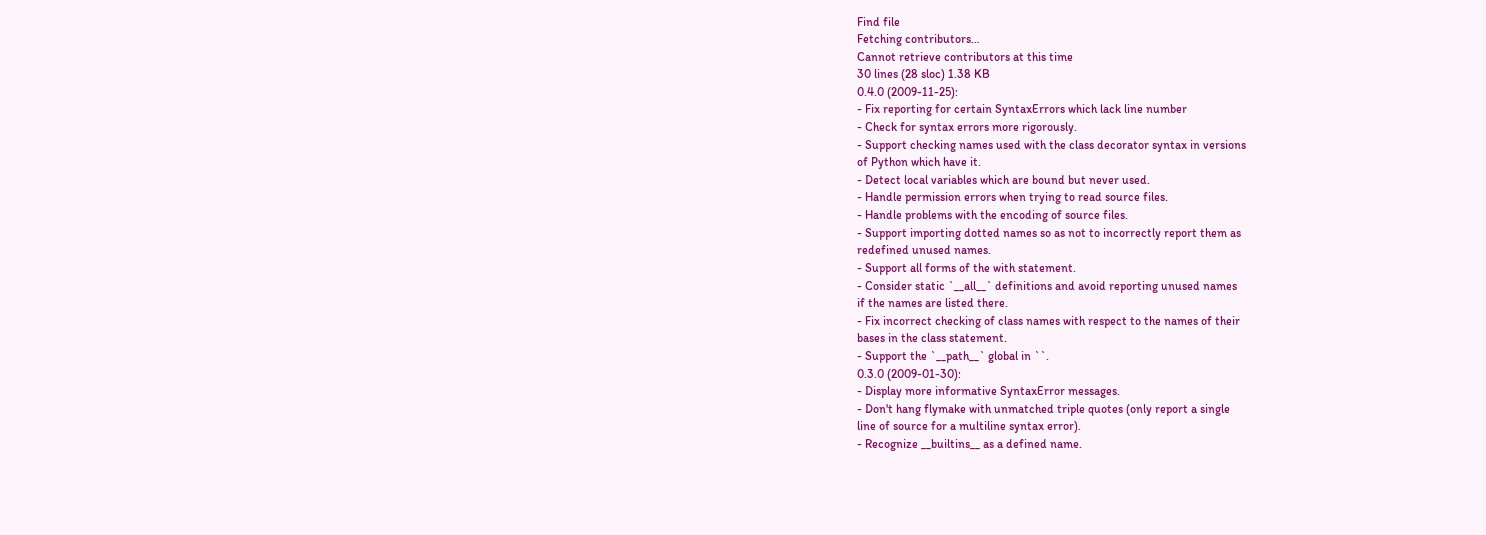Find file
Fetching contributors…
Cannot retrieve contributors at this time
30 lines (28 sloc) 1.38 KB
0.4.0 (2009-11-25):
- Fix reporting for certain SyntaxErrors which lack line number
- Check for syntax errors more rigorously.
- Support checking names used with the class decorator syntax in versions
of Python which have it.
- Detect local variables which are bound but never used.
- Handle permission errors when trying to read source files.
- Handle problems with the encoding of source files.
- Support importing dotted names so as not to incorrectly report them as
redefined unused names.
- Support all forms of the with statement.
- Consider static `__all__` definitions and avoid reporting unused names
if the names are listed there.
- Fix incorrect checking of class names with respect to the names of their
bases in the class statement.
- Support the `__path__` global in ``.
0.3.0 (2009-01-30):
- Display more informative SyntaxError messages.
- Don't hang flymake with unmatched triple quotes (only report a single
line of source for a multiline syntax error).
- Recognize __builtins__ as a defined name.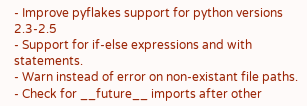- Improve pyflakes support for python versions 2.3-2.5
- Support for if-else expressions and with statements.
- Warn instead of error on non-existant file paths.
- Check for __future__ imports after other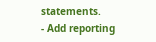statements.
- Add reporting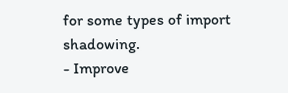for some types of import shadowing.
- Improve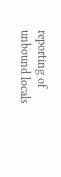reporting of unbound locals